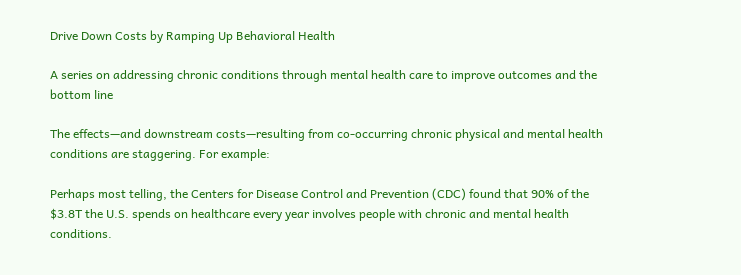Drive Down Costs by Ramping Up Behavioral Health

A series on addressing chronic conditions through mental health care to improve outcomes and the bottom line

The effects—and downstream costs—resulting from co-occurring chronic physical and mental health conditions are staggering. For example:

Perhaps most telling, the Centers for Disease Control and Prevention (CDC) found that 90% of the $3.8T the U.S. spends on healthcare every year involves people with chronic and mental health conditions.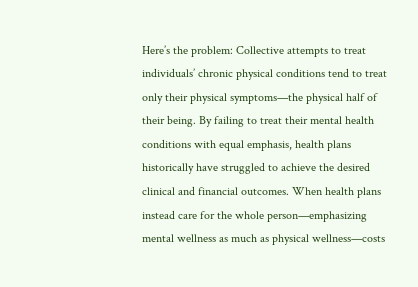Here’s the problem: Collective attempts to treat individuals’ chronic physical conditions tend to treat only their physical symptoms—the physical half of their being. By failing to treat their mental health conditions with equal emphasis, health plans historically have struggled to achieve the desired clinical and financial outcomes. When health plans instead care for the whole person—emphasizing mental wellness as much as physical wellness—costs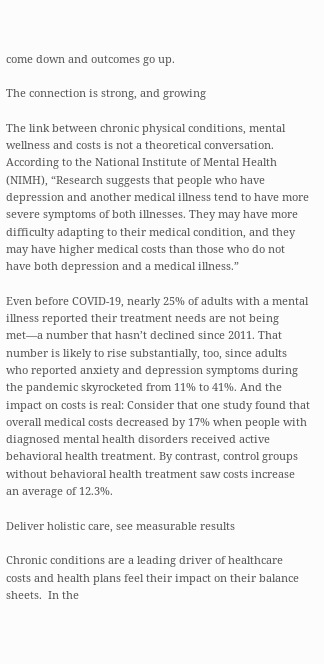come down and outcomes go up.

The connection is strong, and growing

The link between chronic physical conditions, mental wellness and costs is not a theoretical conversation. According to the National Institute of Mental Health (NIMH), “Research suggests that people who have depression and another medical illness tend to have more severe symptoms of both illnesses. They may have more difficulty adapting to their medical condition, and they may have higher medical costs than those who do not have both depression and a medical illness.”

Even before COVID-19, nearly 25% of adults with a mental illness reported their treatment needs are not being met—a number that hasn’t declined since 2011. That number is likely to rise substantially, too, since adults who reported anxiety and depression symptoms during the pandemic skyrocketed from 11% to 41%. And the impact on costs is real: Consider that one study found that overall medical costs decreased by 17% when people with diagnosed mental health disorders received active behavioral health treatment. By contrast, control groups without behavioral health treatment saw costs increase an average of 12.3%.

Deliver holistic care, see measurable results

Chronic conditions are a leading driver of healthcare costs and health plans feel their impact on their balance sheets.  In the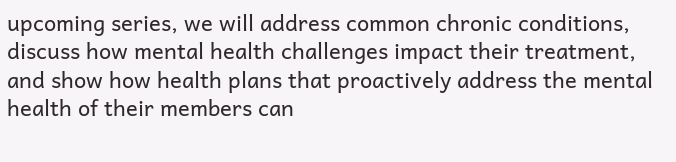upcoming series, we will address common chronic conditions, discuss how mental health challenges impact their treatment, and show how health plans that proactively address the mental health of their members can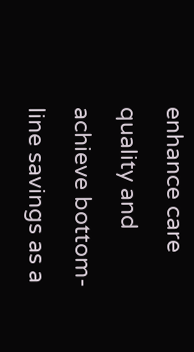enhance care quality and achieve bottom-line savings as a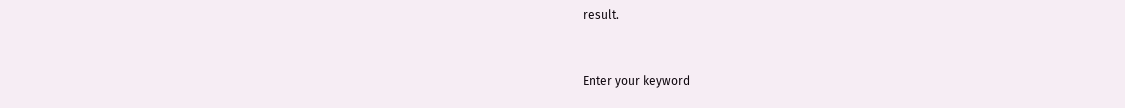result.


Enter your keyword